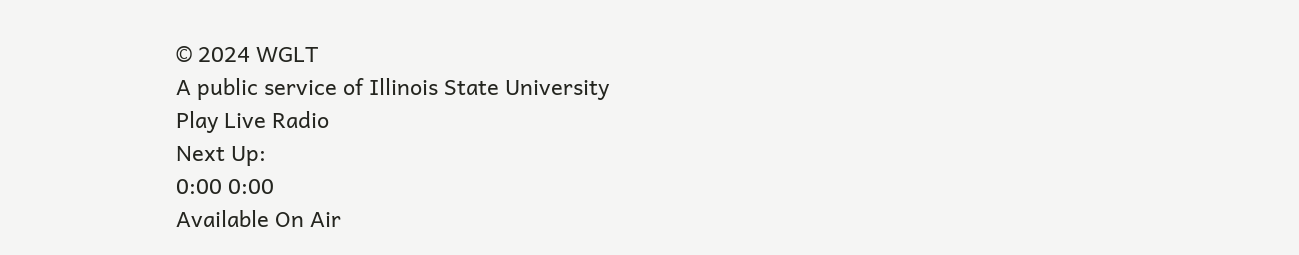© 2024 WGLT
A public service of Illinois State University
Play Live Radio
Next Up:
0:00 0:00
Available On Air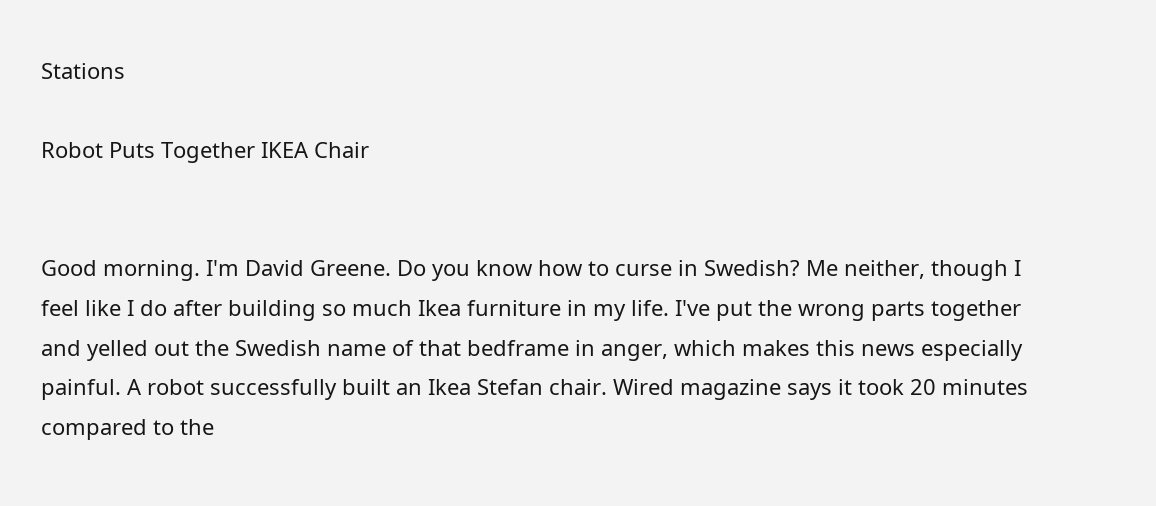Stations

Robot Puts Together IKEA Chair


Good morning. I'm David Greene. Do you know how to curse in Swedish? Me neither, though I feel like I do after building so much Ikea furniture in my life. I've put the wrong parts together and yelled out the Swedish name of that bedframe in anger, which makes this news especially painful. A robot successfully built an Ikea Stefan chair. Wired magazine says it took 20 minutes compared to the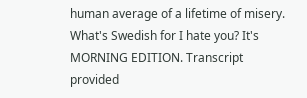human average of a lifetime of misery. What's Swedish for I hate you? It's MORNING EDITION. Transcript provided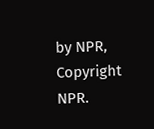by NPR, Copyright NPR.